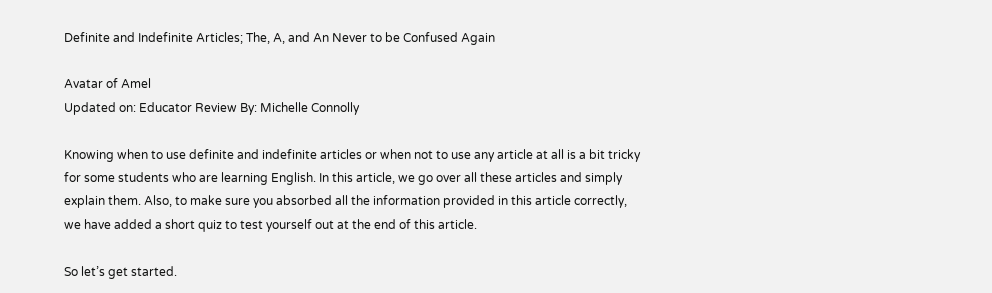Definite and Indefinite Articles; The, A, and An Never to be Confused Again

Avatar of Amel
Updated on: Educator Review By: Michelle Connolly

Knowing when to use definite and indefinite articles or when not to use any article at all is a bit tricky for some students who are learning English. In this article, we go over all these articles and simply explain them. Also, to make sure you absorbed all the information provided in this article correctly, we have added a short quiz to test yourself out at the end of this article.

So let’s get started.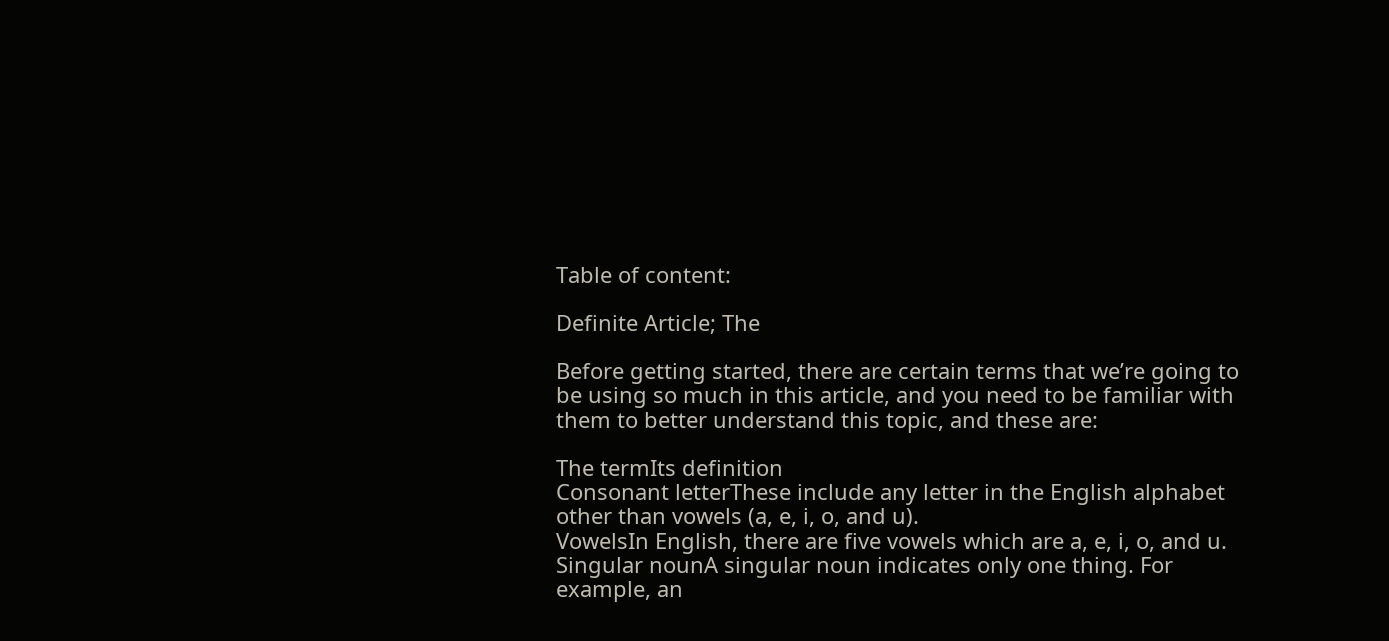Table of content:

Definite Article; The

Before getting started, there are certain terms that we’re going to be using so much in this article, and you need to be familiar with them to better understand this topic, and these are:

The termIts definition
Consonant letterThese include any letter in the English alphabet other than vowels (a, e, i, o, and u).
VowelsIn English, there are five vowels which are a, e, i, o, and u.
Singular nounA singular noun indicates only one thing. For example, an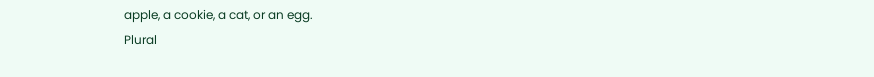apple, a cookie, a cat, or an egg.
Plural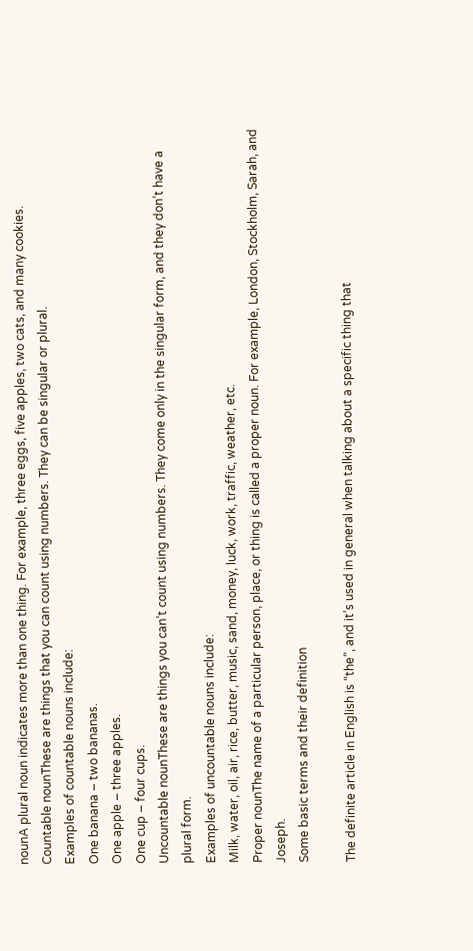nounA plural noun indicates more than one thing. For example, three eggs, five apples, two cats, and many cookies.
Countable nounThese are things that you can count using numbers. They can be singular or plural.
Examples of countable nouns include:
One banana – two bananas.
One apple – three apples.
One cup – four cups.
Uncountable nounThese are things you can’t count using numbers. They come only in the singular form, and they don’t have a plural form.
Examples of uncountable nouns include:
Milk, water, oil, air, rice, butter, music, sand, money, luck, work, traffic, weather, etc.
Proper nounThe name of a particular person, place, or thing is called a proper noun. For example, London, Stockholm, Sarah, and Joseph.
Some basic terms and their definition

The definite article in English is “the”, and it’s used in general when talking about a specific thing that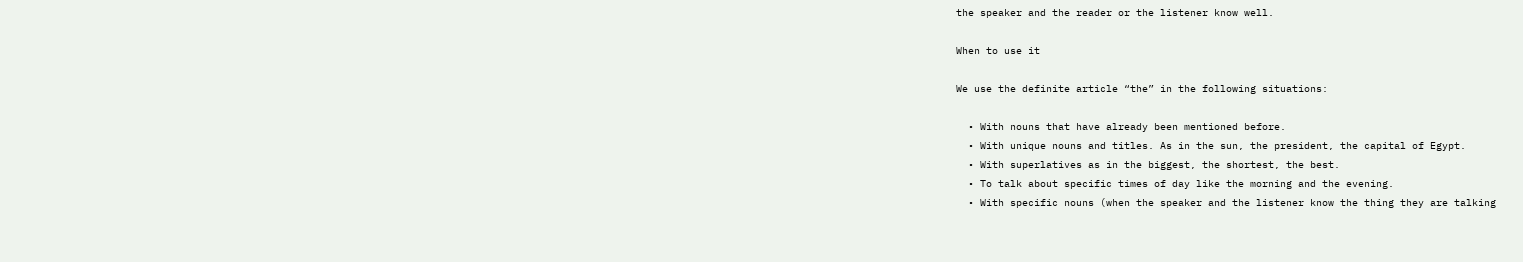the speaker and the reader or the listener know well.

When to use it

We use the definite article “the” in the following situations:

  • With nouns that have already been mentioned before.
  • With unique nouns and titles. As in the sun, the president, the capital of Egypt.
  • With superlatives as in the biggest, the shortest, the best.
  • To talk about specific times of day like the morning and the evening.
  • With specific nouns (when the speaker and the listener know the thing they are talking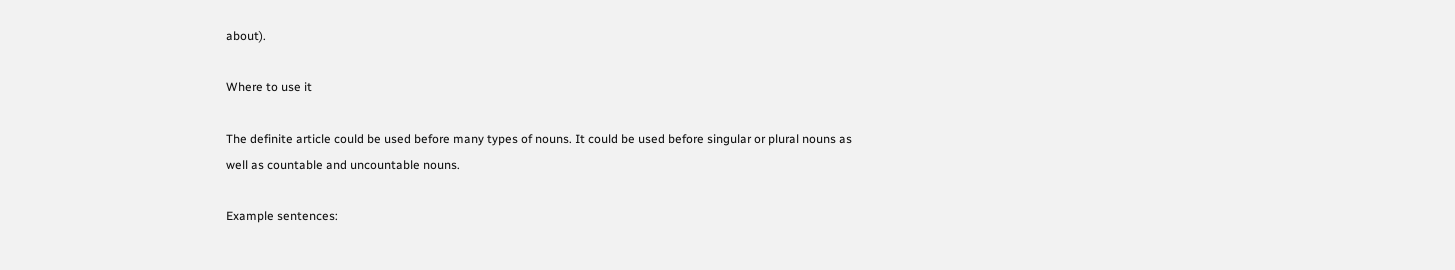about).

Where to use it

The definite article could be used before many types of nouns. It could be used before singular or plural nouns as well as countable and uncountable nouns.

Example sentences: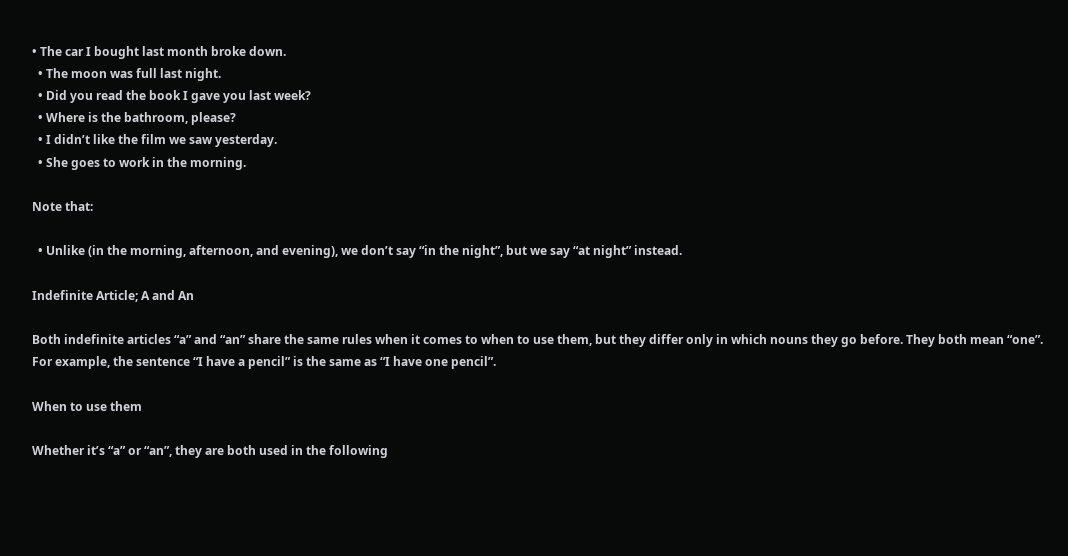• The car I bought last month broke down.
  • The moon was full last night.
  • Did you read the book I gave you last week?
  • Where is the bathroom, please?
  • I didn’t like the film we saw yesterday.
  • She goes to work in the morning.

Note that:

  • Unlike (in the morning, afternoon, and evening), we don’t say “in the night”, but we say “at night” instead.

Indefinite Article; A and An

Both indefinite articles “a” and “an” share the same rules when it comes to when to use them, but they differ only in which nouns they go before. They both mean “one”. For example, the sentence “I have a pencil” is the same as “I have one pencil”.

When to use them

Whether it’s “a” or “an”, they are both used in the following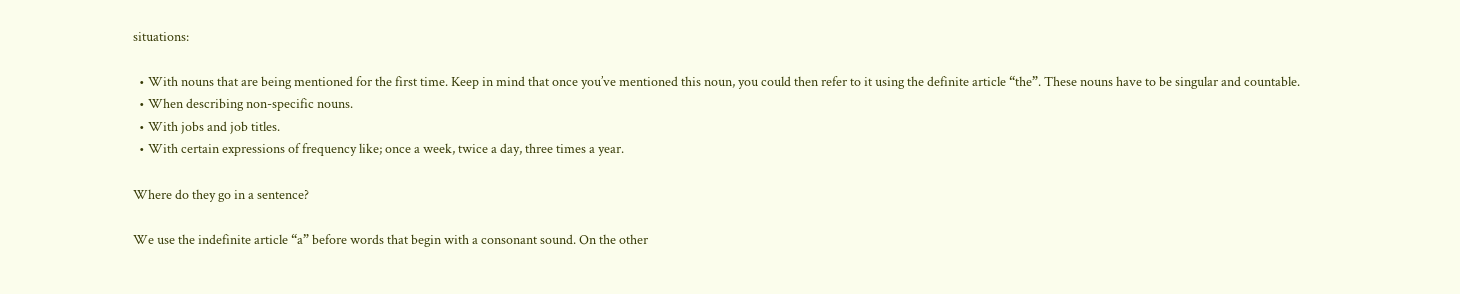situations:

  • With nouns that are being mentioned for the first time. Keep in mind that once you’ve mentioned this noun, you could then refer to it using the definite article “the”. These nouns have to be singular and countable.
  • When describing non-specific nouns.
  • With jobs and job titles.
  • With certain expressions of frequency like; once a week, twice a day, three times a year.

Where do they go in a sentence?

We use the indefinite article “a” before words that begin with a consonant sound. On the other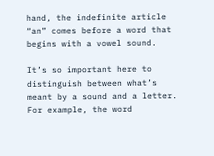hand, the indefinite article “an” comes before a word that begins with a vowel sound.

It’s so important here to distinguish between what’s meant by a sound and a letter. For example, the word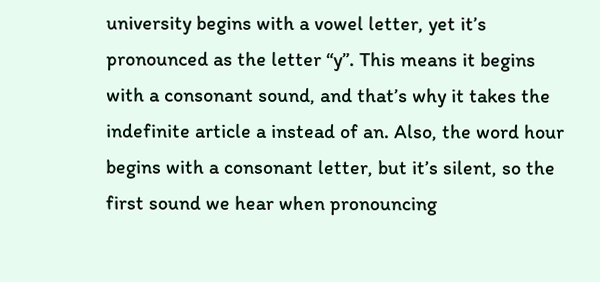university begins with a vowel letter, yet it’s pronounced as the letter “y”. This means it begins with a consonant sound, and that’s why it takes the indefinite article a instead of an. Also, the word hour begins with a consonant letter, but it’s silent, so the first sound we hear when pronouncing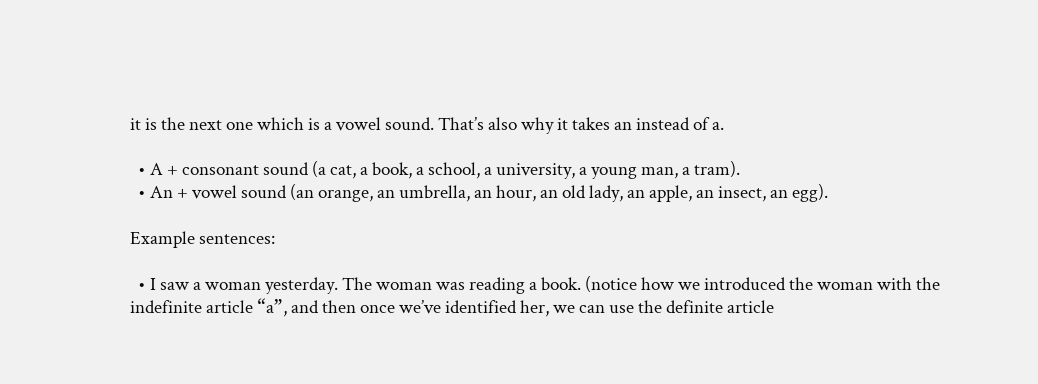it is the next one which is a vowel sound. That’s also why it takes an instead of a.

  • A + consonant sound (a cat, a book, a school, a university, a young man, a tram).
  • An + vowel sound (an orange, an umbrella, an hour, an old lady, an apple, an insect, an egg).

Example sentences:

  • I saw a woman yesterday. The woman was reading a book. (notice how we introduced the woman with the indefinite article “a”, and then once we’ve identified her, we can use the definite article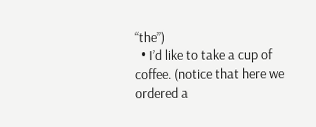“the”)
  • I’d like to take a cup of coffee. (notice that here we ordered a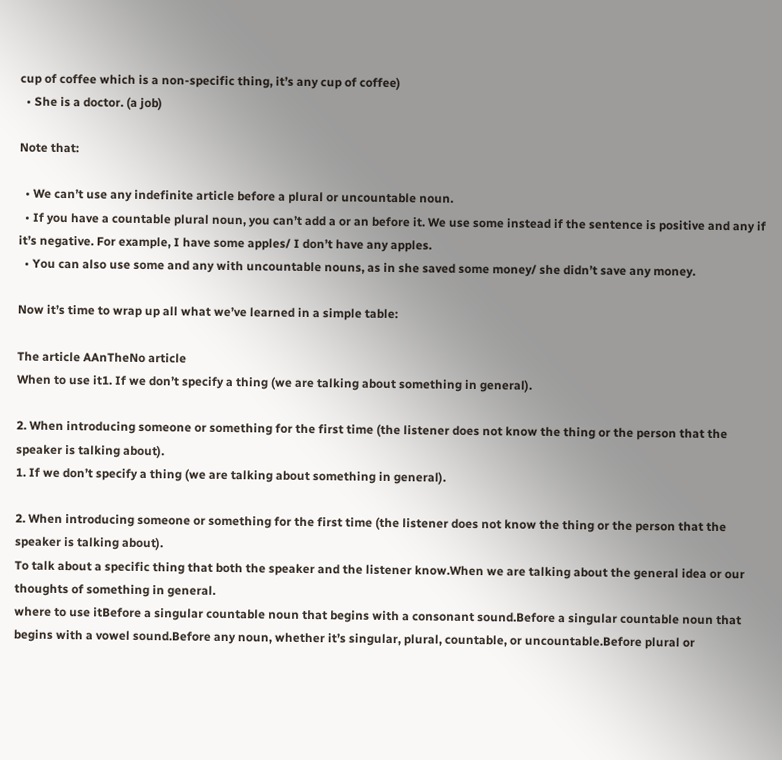cup of coffee which is a non-specific thing, it’s any cup of coffee)
  • She is a doctor. (a job)

Note that:

  • We can’t use any indefinite article before a plural or uncountable noun.
  • If you have a countable plural noun, you can’t add a or an before it. We use some instead if the sentence is positive and any if it’s negative. For example, I have some apples/ I don’t have any apples.
  • You can also use some and any with uncountable nouns, as in she saved some money/ she didn’t save any money.

Now it’s time to wrap up all what we’ve learned in a simple table:

The article AAnTheNo article
When to use it1. If we don’t specify a thing (we are talking about something in general).

2. When introducing someone or something for the first time (the listener does not know the thing or the person that the speaker is talking about).
1. If we don’t specify a thing (we are talking about something in general).

2. When introducing someone or something for the first time (the listener does not know the thing or the person that the speaker is talking about).
To talk about a specific thing that both the speaker and the listener know.When we are talking about the general idea or our thoughts of something in general.
where to use itBefore a singular countable noun that begins with a consonant sound.Before a singular countable noun that begins with a vowel sound.Before any noun, whether it’s singular, plural, countable, or uncountable.Before plural or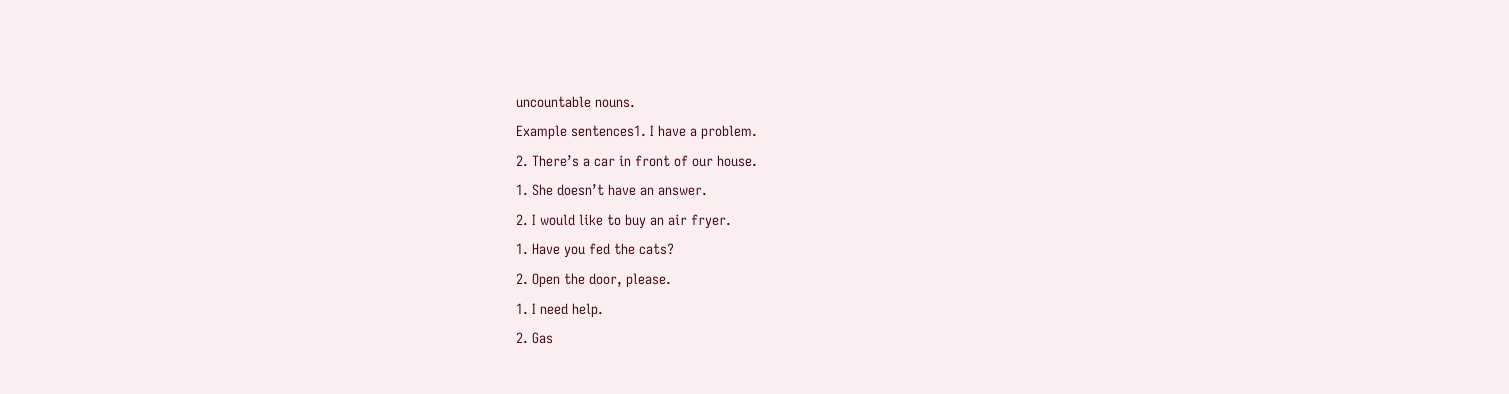uncountable nouns.
Example sentences1. I have a problem.
2. There’s a car in front of our house.
1. She doesn’t have an answer.
2. I would like to buy an air fryer.
1. Have you fed the cats?
2. Open the door, please.
1. I need help.
2. Gas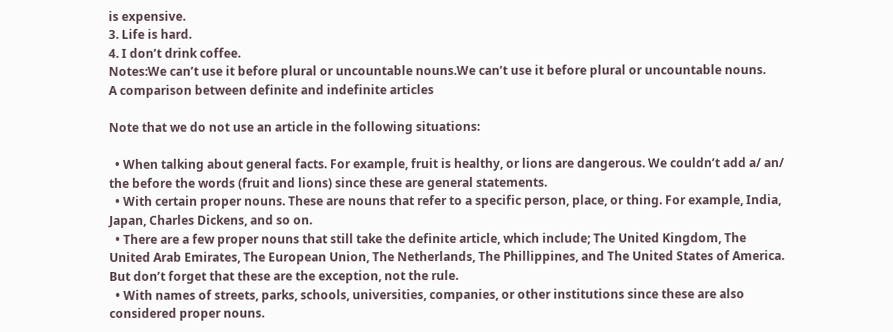is expensive.
3. Life is hard.
4. I don’t drink coffee.
Notes:We can’t use it before plural or uncountable nouns.We can’t use it before plural or uncountable nouns.
A comparison between definite and indefinite articles

Note that we do not use an article in the following situations:

  • When talking about general facts. For example, fruit is healthy, or lions are dangerous. We couldn’t add a/ an/ the before the words (fruit and lions) since these are general statements.
  • With certain proper nouns. These are nouns that refer to a specific person, place, or thing. For example, India, Japan, Charles Dickens, and so on.
  • There are a few proper nouns that still take the definite article, which include; The United Kingdom, The United Arab Emirates, The European Union, The Netherlands, The Phillippines, and The United States of America. But don’t forget that these are the exception, not the rule.
  • With names of streets, parks, schools, universities, companies, or other institutions since these are also considered proper nouns.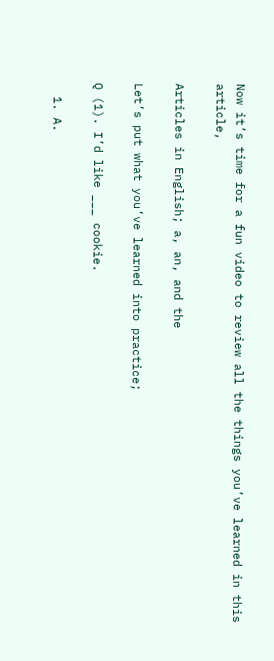Now it’s time for a fun video to review all the things you’ve learned in this article,

Articles in English; a, an, and the

Let’s put what you’ve learned into practice;

Q (1). I’d like ___ cookie.

  1. A.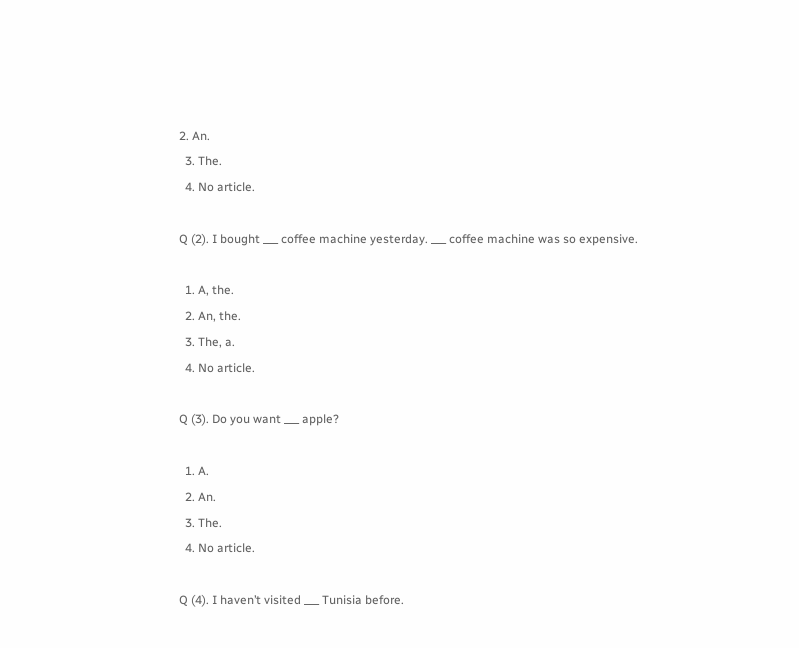2. An.
  3. The.
  4. No article.

Q (2). I bought ___ coffee machine yesterday. ___ coffee machine was so expensive.

  1. A, the.
  2. An, the.
  3. The, a.
  4. No article.

Q (3). Do you want ___ apple?

  1. A.
  2. An.
  3. The.
  4. No article.

Q (4). I haven’t visited ___ Tunisia before.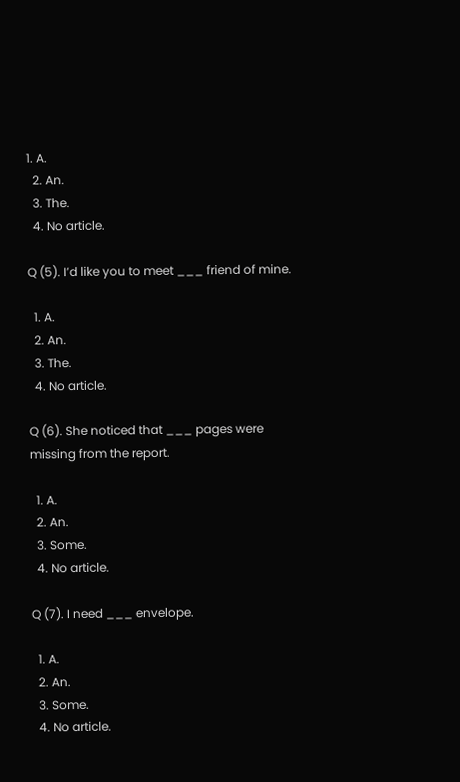1. A.
  2. An.
  3. The.
  4. No article.

Q (5). I’d like you to meet ___ friend of mine.

  1. A.
  2. An.
  3. The.
  4. No article.

Q (6). She noticed that ___ pages were missing from the report.

  1. A.
  2. An.
  3. Some.
  4. No article.

Q (7). I need ___ envelope.

  1. A.
  2. An.
  3. Some.
  4. No article.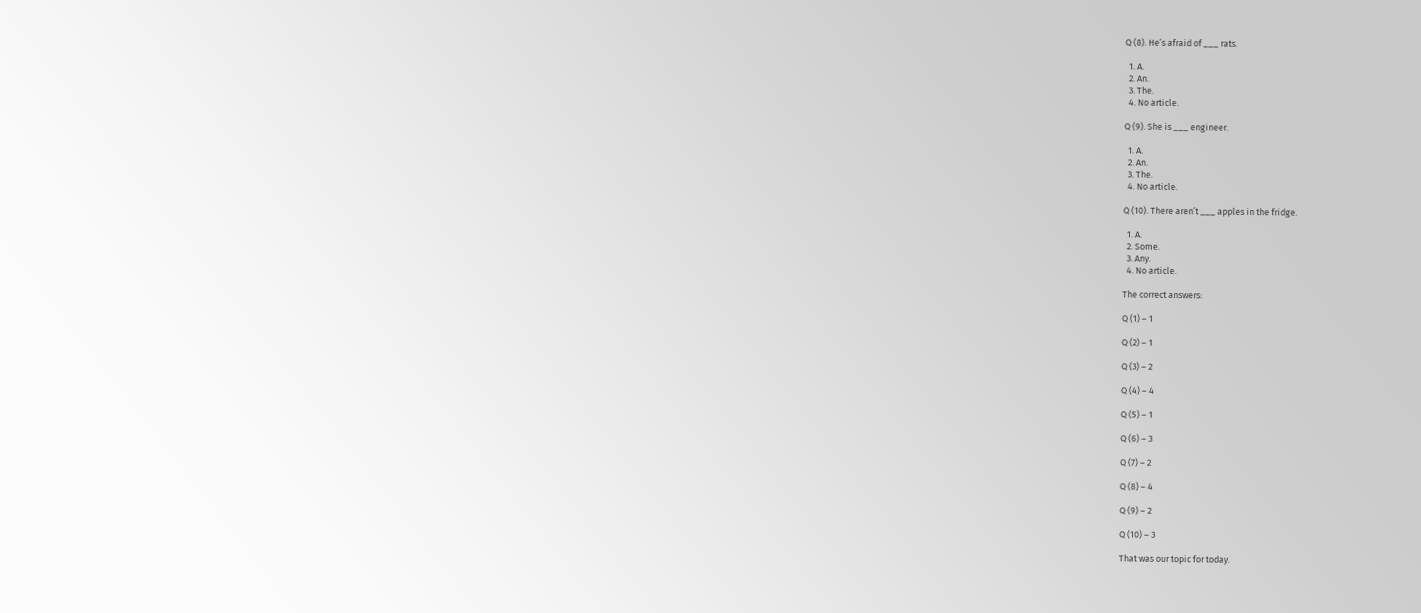Q (8). He’s afraid of ___ rats.

  1. A.
  2. An.
  3. The.
  4. No article.

Q (9). She is ___ engineer.

  1. A.
  2. An.
  3. The.
  4. No article.

Q (10). There aren’t ___ apples in the fridge.

  1. A.
  2. Some.
  3. Any.
  4. No article.

The correct answers:

Q (1) – 1

Q (2) – 1

Q (3) – 2

Q (4) – 4

Q (5) – 1

Q (6) – 3

Q (7) – 2

Q (8) – 4

Q (9) – 2

Q (10) – 3

That was our topic for today.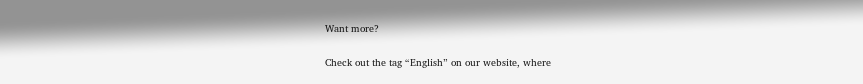Want more?

Check out the tag “English” on our website, where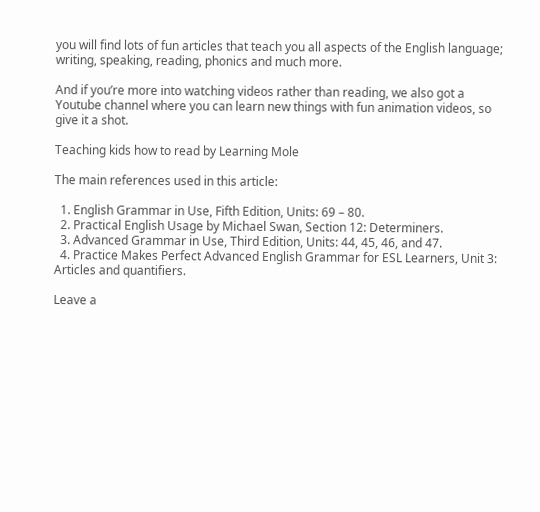you will find lots of fun articles that teach you all aspects of the English language; writing, speaking, reading, phonics and much more.

And if you’re more into watching videos rather than reading, we also got a Youtube channel where you can learn new things with fun animation videos, so give it a shot.

Teaching kids how to read by Learning Mole

The main references used in this article:

  1. English Grammar in Use, Fifth Edition, Units: 69 – 80.
  2. Practical English Usage by Michael Swan, Section 12: Determiners.
  3. Advanced Grammar in Use, Third Edition, Units: 44, 45, 46, and 47.
  4. Practice Makes Perfect Advanced English Grammar for ESL Learners, Unit 3: Articles and quantifiers.

Leave a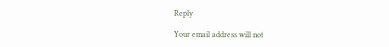Reply

Your email address will not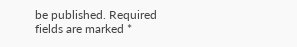be published. Required fields are marked *